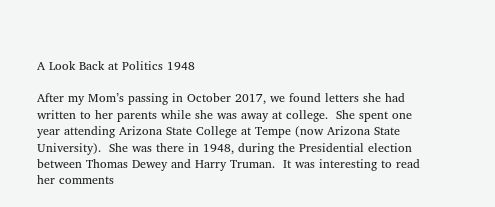A Look Back at Politics 1948

After my Mom’s passing in October 2017, we found letters she had written to her parents while she was away at college.  She spent one year attending Arizona State College at Tempe (now Arizona State University).  She was there in 1948, during the Presidential election between Thomas Dewey and Harry Truman.  It was interesting to read her comments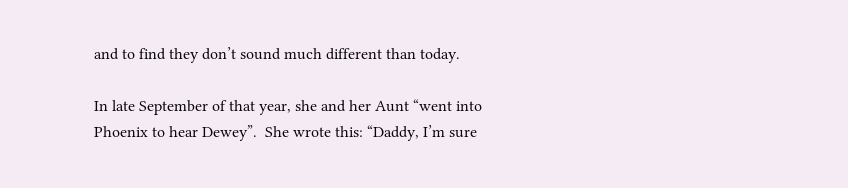and to find they don’t sound much different than today.

In late September of that year, she and her Aunt “went into Phoenix to hear Dewey”.  She wrote this: “Daddy, I’m sure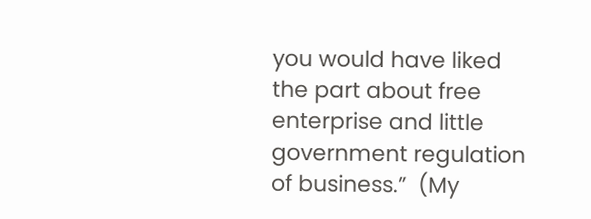you would have liked the part about free enterprise and little government regulation of business.”  (My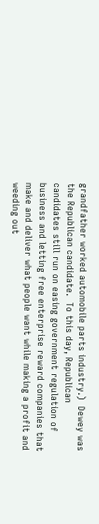grandfather worked automobile parts industry.)  Dewey was the Republican candidate.  To this day, Republican candidates still run on easing government regulation of business and letting free enterprise reward companies that make and deliver what people want while making a profit and weeding out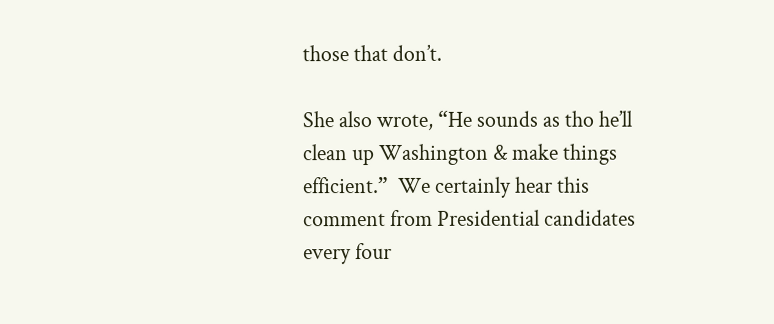those that don’t.

She also wrote, “He sounds as tho he’ll clean up Washington & make things efficient.”  We certainly hear this comment from Presidential candidates every four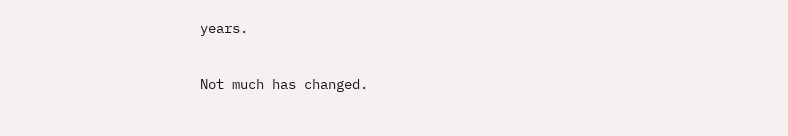years.

Not much has changed.